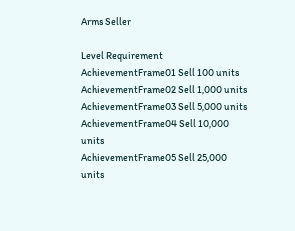Arms Seller

Level Requirement
AchievementFrame01 Sell 100 units
AchievementFrame02 Sell 1,000 units
AchievementFrame03 Sell 5,000 units
AchievementFrame04 Sell 10,000 units
AchievementFrame05 Sell 25,000 units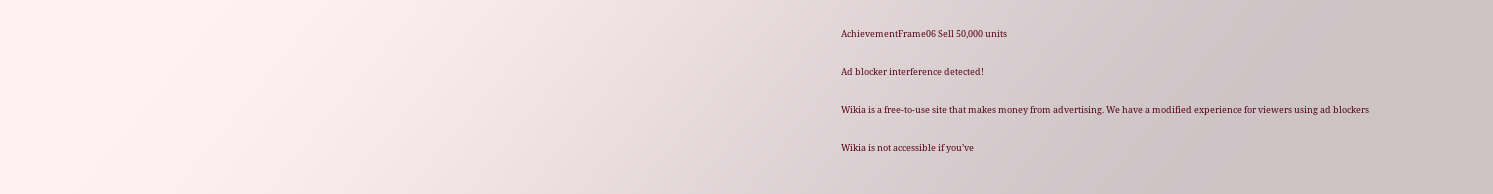AchievementFrame06 Sell 50,000 units

Ad blocker interference detected!

Wikia is a free-to-use site that makes money from advertising. We have a modified experience for viewers using ad blockers

Wikia is not accessible if you’ve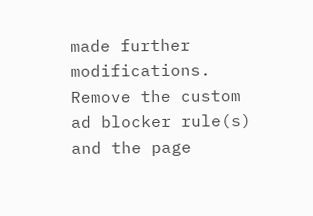made further modifications. Remove the custom ad blocker rule(s) and the page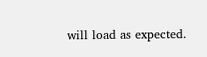will load as expected.